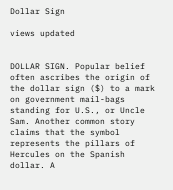Dollar Sign

views updated


DOLLAR SIGN. Popular belief often ascribes the origin of the dollar sign ($) to a mark on government mail-bags standing for U.S., or Uncle Sam. Another common story claims that the symbol represents the pillars of Hercules on the Spanish dollar. A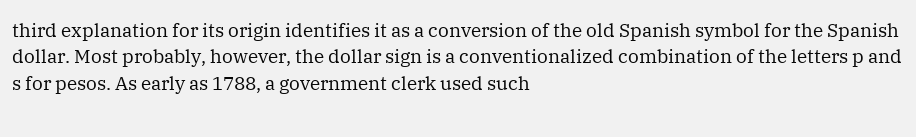third explanation for its origin identifies it as a conversion of the old Spanish symbol for the Spanish dollar. Most probably, however, the dollar sign is a conventionalized combination of the letters p and s for pesos. As early as 1788, a government clerk used such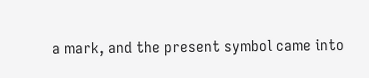a mark, and the present symbol came into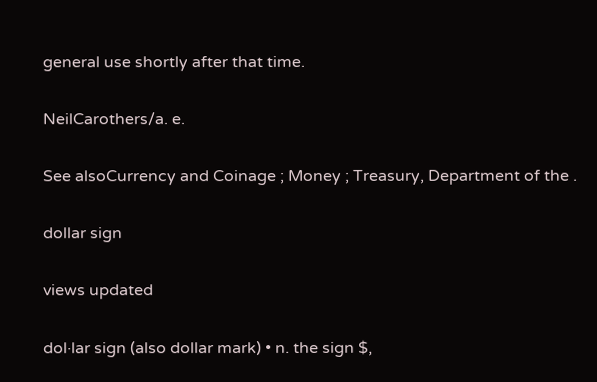general use shortly after that time.

NeilCarothers/a. e.

See alsoCurrency and Coinage ; Money ; Treasury, Department of the .

dollar sign

views updated

dol·lar sign (also dollar mark) • n. the sign $,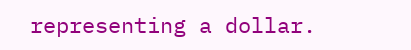representing a dollar.